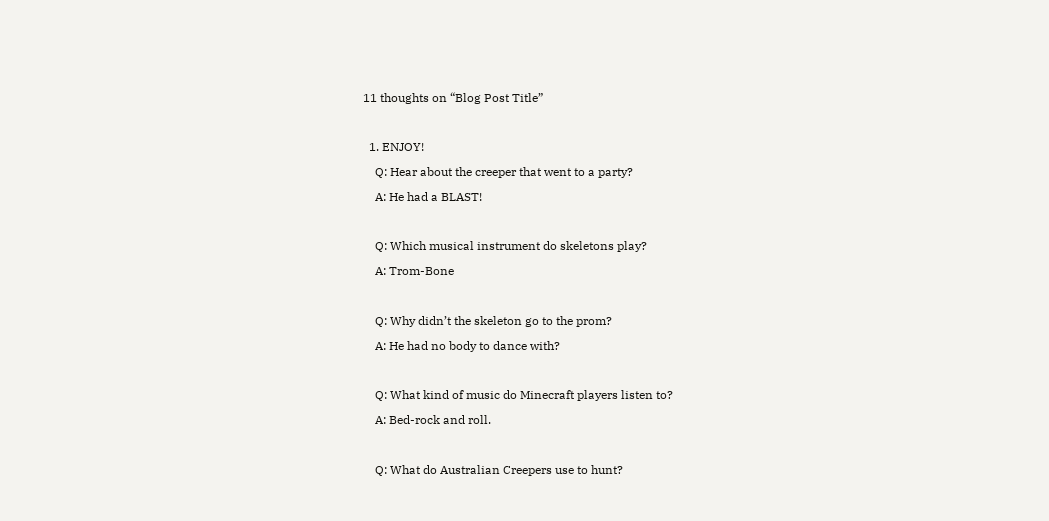11 thoughts on “Blog Post Title”

  1. ENJOY!
    Q: Hear about the creeper that went to a party?
    A: He had a BLAST!

    Q: Which musical instrument do skeletons play?
    A: Trom-Bone

    Q: Why didn’t the skeleton go to the prom?
    A: He had no body to dance with?

    Q: What kind of music do Minecraft players listen to?
    A: Bed-rock and roll.

    Q: What do Australian Creepers use to hunt?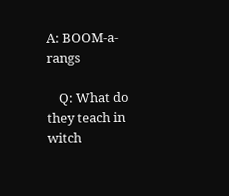A: BOOM-a-rangs

    Q: What do they teach in witch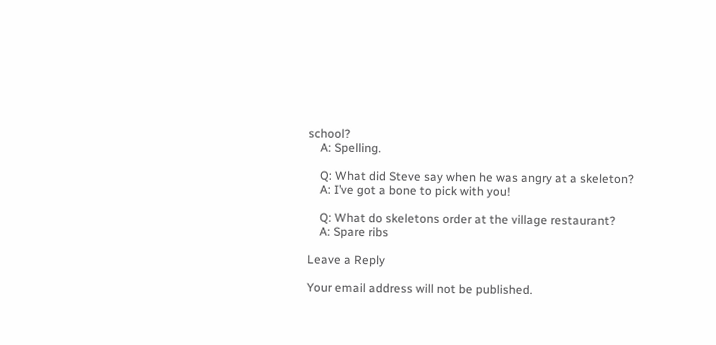school?
    A: Spelling.

    Q: What did Steve say when he was angry at a skeleton?
    A: I’ve got a bone to pick with you!

    Q: What do skeletons order at the village restaurant?
    A: Spare ribs

Leave a Reply

Your email address will not be published.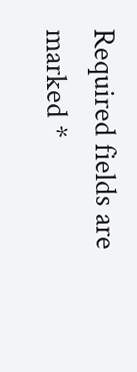Required fields are marked *